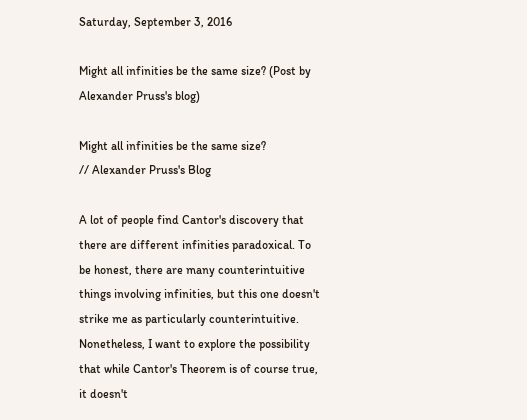Saturday, September 3, 2016

Might all infinities be the same size? (Post by Alexander Pruss's blog)

Might all infinities be the same size?
// Alexander Pruss's Blog

A lot of people find Cantor's discovery that there are different infinities paradoxical. To be honest, there are many counterintuitive things involving infinities, but this one doesn't strike me as particularly counterintuitive. Nonetheless, I want to explore the possibility that while Cantor's Theorem is of course true, it doesn't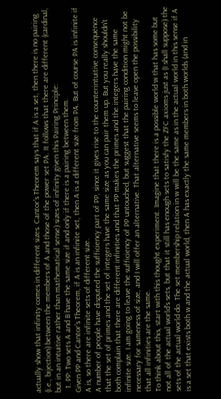actually show that infinity comes in different sizes. Cantor's Theorem says that if A is a set, then there is no pairing (i.e., bijection) between the members of A and those of the power set PA. It follows that there are different (cardinal, but in an intuitive rather than mathematical sense) sizes of infinity given this Pairing Principle:
  1. PP: Two sets A and B have the same size if and only if there is a pairing between them.
Given PP and Cantor's Theorem, if A is an infinite set, then A is a different size from PA. But of course PA is infinite if A is, so there are infinite sets of different size.
A number of people have disputed the sufficiency part of PP, since it gives rise to the counterintuitive consequence that the set of primes and the set of integers have the same size as you can pair them up. But you really shouldn't both complain that there are different infinities and that PP makes the primes and the integers have the same infinite size. I am going to leave the sufficiency of PP untouched, but suggest that the pairing condition might not be necessary for sameness of size, and I will offer an alternative. That alternative seems to leave open the possibility that all infinities are the same.
To think about this, start with this thought experiment. Imagine that there is a possible world w that has some but not all of the actual world's sets, but that it still has enough sets to satisfy the ZFC axioms just as (I shall suppose) the sets of the actual world do. The set membership relation in w will be the same as in the actual world in this sense if A is a set that exists both w and the actual world, then A has exactly the same members in both worlds (and in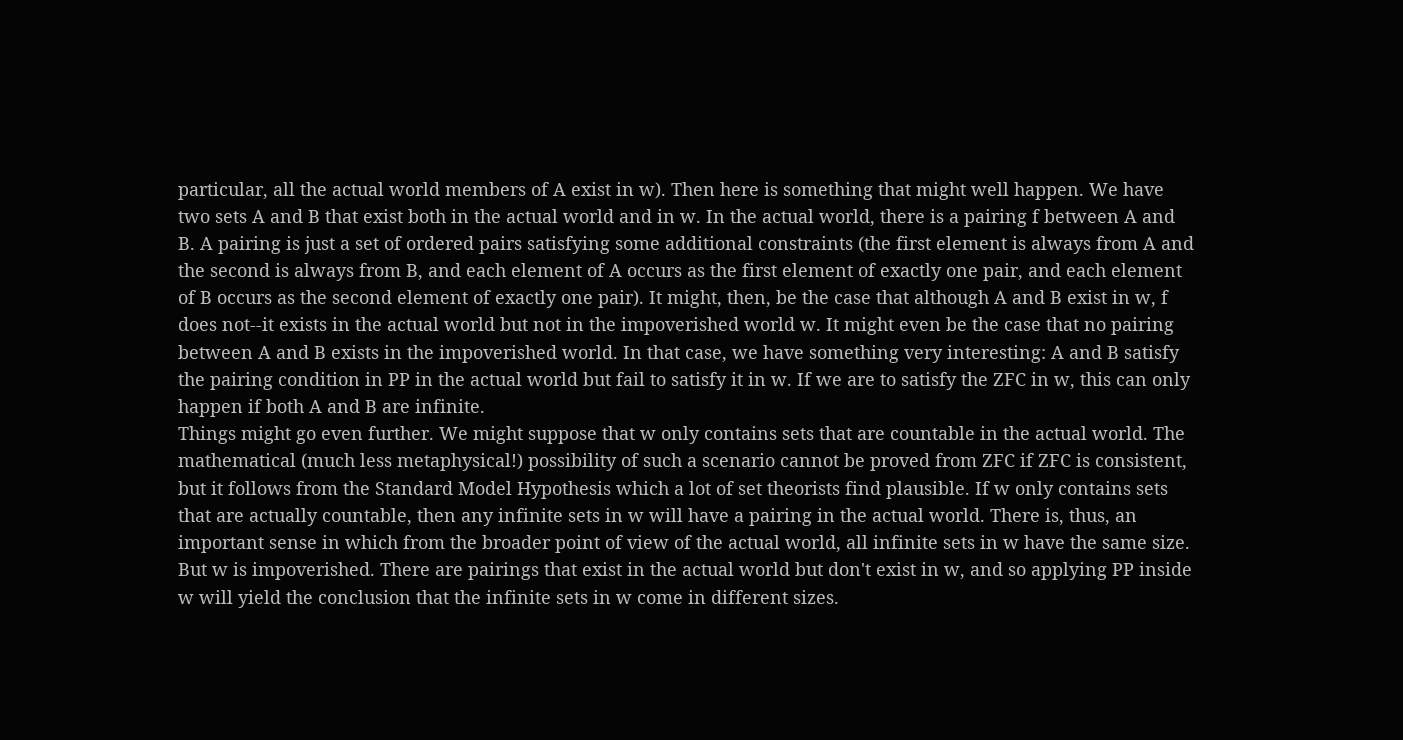particular, all the actual world members of A exist in w). Then here is something that might well happen. We have two sets A and B that exist both in the actual world and in w. In the actual world, there is a pairing f between A and B. A pairing is just a set of ordered pairs satisfying some additional constraints (the first element is always from A and the second is always from B, and each element of A occurs as the first element of exactly one pair, and each element of B occurs as the second element of exactly one pair). It might, then, be the case that although A and B exist in w, f does not--it exists in the actual world but not in the impoverished world w. It might even be the case that no pairing between A and B exists in the impoverished world. In that case, we have something very interesting: A and B satisfy the pairing condition in PP in the actual world but fail to satisfy it in w. If we are to satisfy the ZFC in w, this can only happen if both A and B are infinite.
Things might go even further. We might suppose that w only contains sets that are countable in the actual world. The mathematical (much less metaphysical!) possibility of such a scenario cannot be proved from ZFC if ZFC is consistent, but it follows from the Standard Model Hypothesis which a lot of set theorists find plausible. If w only contains sets that are actually countable, then any infinite sets in w will have a pairing in the actual world. There is, thus, an important sense in which from the broader point of view of the actual world, all infinite sets in w have the same size. But w is impoverished. There are pairings that exist in the actual world but don't exist in w, and so applying PP inside w will yield the conclusion that the infinite sets in w come in different sizes.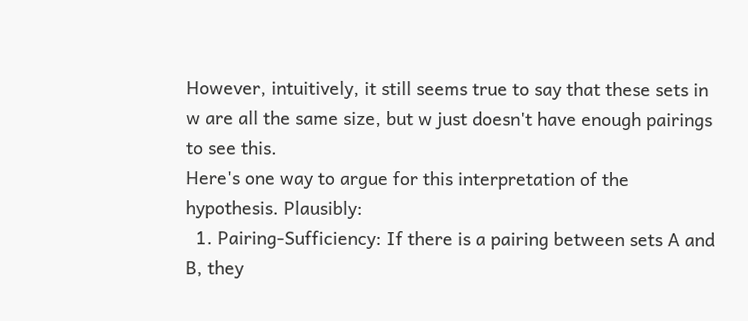However, intuitively, it still seems true to say that these sets in w are all the same size, but w just doesn't have enough pairings to see this.
Here's one way to argue for this interpretation of the hypothesis. Plausibly:
  1. Pairing-Sufficiency: If there is a pairing between sets A and B, they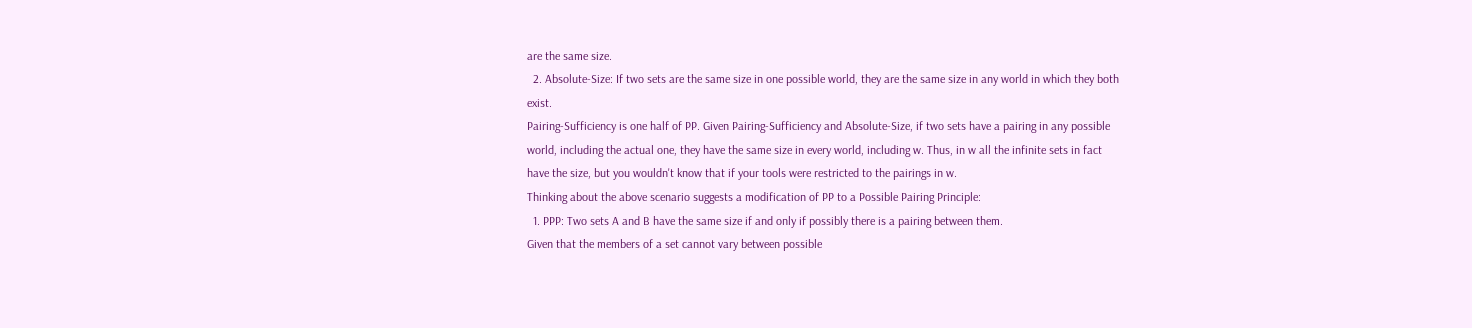are the same size.
  2. Absolute-Size: If two sets are the same size in one possible world, they are the same size in any world in which they both exist.
Pairing-Sufficiency is one half of PP. Given Pairing-Sufficiency and Absolute-Size, if two sets have a pairing in any possible world, including the actual one, they have the same size in every world, including w. Thus, in w all the infinite sets in fact have the size, but you wouldn't know that if your tools were restricted to the pairings in w.
Thinking about the above scenario suggests a modification of PP to a Possible Pairing Principle:
  1. PPP: Two sets A and B have the same size if and only if possibly there is a pairing between them.
Given that the members of a set cannot vary between possible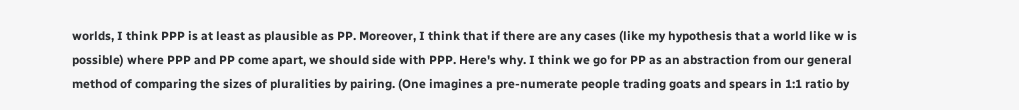worlds, I think PPP is at least as plausible as PP. Moreover, I think that if there are any cases (like my hypothesis that a world like w is possible) where PPP and PP come apart, we should side with PPP. Here's why. I think we go for PP as an abstraction from our general method of comparing the sizes of pluralities by pairing. (One imagines a pre-numerate people trading goats and spears in 1:1 ratio by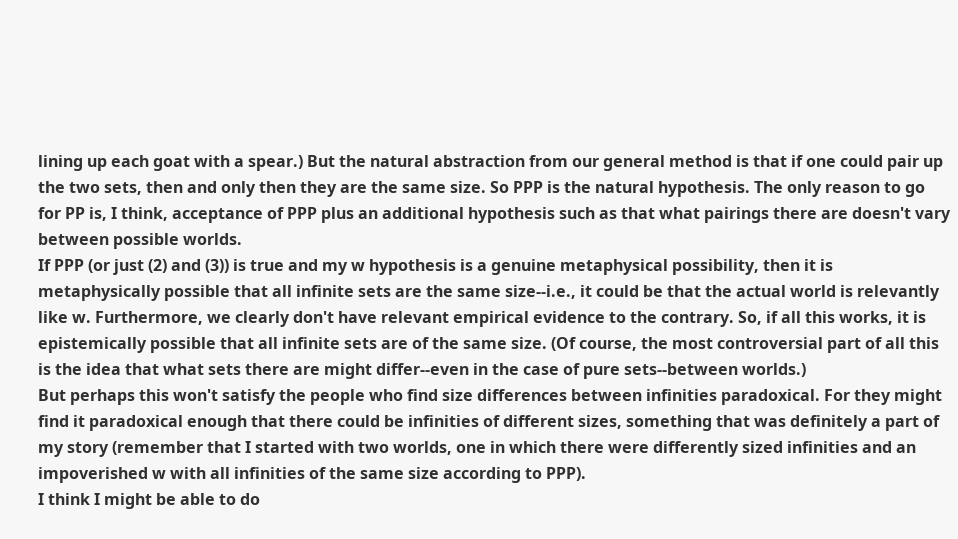lining up each goat with a spear.) But the natural abstraction from our general method is that if one could pair up the two sets, then and only then they are the same size. So PPP is the natural hypothesis. The only reason to go for PP is, I think, acceptance of PPP plus an additional hypothesis such as that what pairings there are doesn't vary between possible worlds.
If PPP (or just (2) and (3)) is true and my w hypothesis is a genuine metaphysical possibility, then it is metaphysically possible that all infinite sets are the same size--i.e., it could be that the actual world is relevantly like w. Furthermore, we clearly don't have relevant empirical evidence to the contrary. So, if all this works, it is epistemically possible that all infinite sets are of the same size. (Of course, the most controversial part of all this is the idea that what sets there are might differ--even in the case of pure sets--between worlds.)
But perhaps this won't satisfy the people who find size differences between infinities paradoxical. For they might find it paradoxical enough that there could be infinities of different sizes, something that was definitely a part of my story (remember that I started with two worlds, one in which there were differently sized infinities and an impoverished w with all infinities of the same size according to PPP).
I think I might be able to do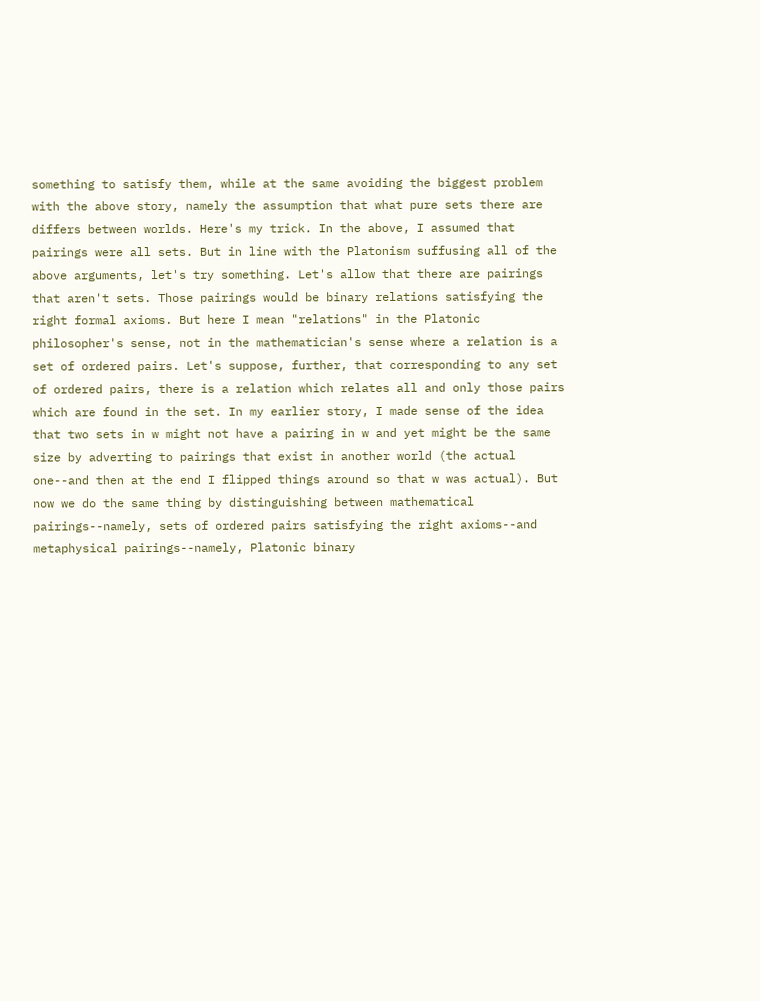something to satisfy them, while at the same avoiding the biggest problem with the above story, namely the assumption that what pure sets there are differs between worlds. Here's my trick. In the above, I assumed that pairings were all sets. But in line with the Platonism suffusing all of the above arguments, let's try something. Let's allow that there are pairings that aren't sets. Those pairings would be binary relations satisfying the right formal axioms. But here I mean "relations" in the Platonic philosopher's sense, not in the mathematician's sense where a relation is a set of ordered pairs. Let's suppose, further, that corresponding to any set of ordered pairs, there is a relation which relates all and only those pairs which are found in the set. In my earlier story, I made sense of the idea that two sets in w might not have a pairing in w and yet might be the same size by adverting to pairings that exist in another world (the actual one--and then at the end I flipped things around so that w was actual). But now we do the same thing by distinguishing between mathematical pairings--namely, sets of ordered pairs satisfying the right axioms--and metaphysical pairings--namely, Platonic binary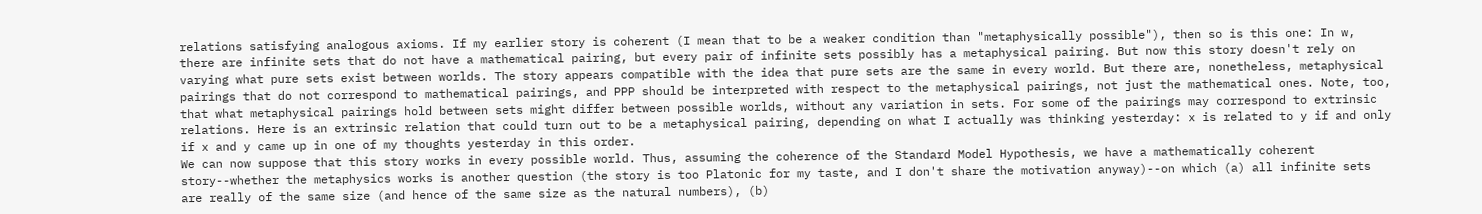relations satisfying analogous axioms. If my earlier story is coherent (I mean that to be a weaker condition than "metaphysically possible"), then so is this one: In w, there are infinite sets that do not have a mathematical pairing, but every pair of infinite sets possibly has a metaphysical pairing. But now this story doesn't rely on varying what pure sets exist between worlds. The story appears compatible with the idea that pure sets are the same in every world. But there are, nonetheless, metaphysical pairings that do not correspond to mathematical pairings, and PPP should be interpreted with respect to the metaphysical pairings, not just the mathematical ones. Note, too, that what metaphysical pairings hold between sets might differ between possible worlds, without any variation in sets. For some of the pairings may correspond to extrinsic relations. Here is an extrinsic relation that could turn out to be a metaphysical pairing, depending on what I actually was thinking yesterday: x is related to y if and only if x and y came up in one of my thoughts yesterday in this order.
We can now suppose that this story works in every possible world. Thus, assuming the coherence of the Standard Model Hypothesis, we have a mathematically coherent story--whether the metaphysics works is another question (the story is too Platonic for my taste, and I don't share the motivation anyway)--on which (a) all infinite sets are really of the same size (and hence of the same size as the natural numbers), (b)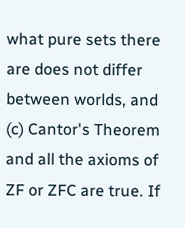what pure sets there are does not differ between worlds, and (c) Cantor's Theorem and all the axioms of ZF or ZFC are true. If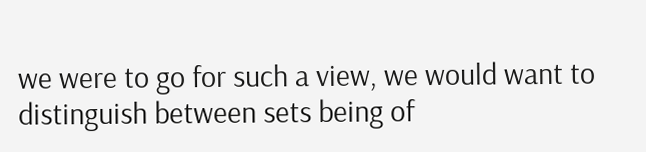we were to go for such a view, we would want to distinguish between sets being of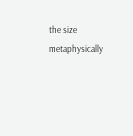the size metaphysically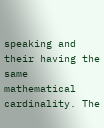speaking and their having the same mathematical cardinality. The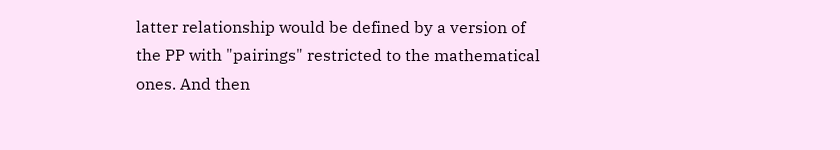latter relationship would be defined by a version of the PP with "pairings" restricted to the mathematical ones. And then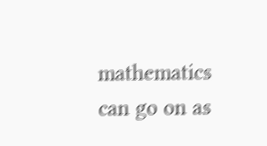mathematics can go on as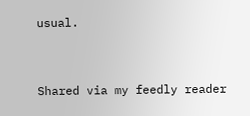usual.


Shared via my feedly reader